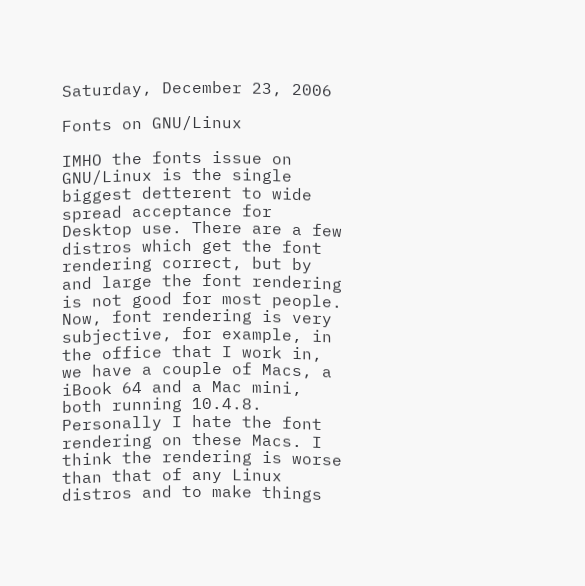Saturday, December 23, 2006

Fonts on GNU/Linux

IMHO the fonts issue on GNU/Linux is the single biggest detterent to wide spread acceptance for Desktop use. There are a few distros which get the font rendering correct, but by and large the font rendering is not good for most people. Now, font rendering is very subjective, for example, in the office that I work in, we have a couple of Macs, a iBook 64 and a Mac mini, both running 10.4.8. Personally I hate the font rendering on these Macs. I think the rendering is worse than that of any Linux distros and to make things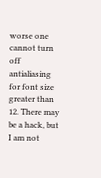worse one cannot turn off antialiasing for font size greater than 12. There may be a hack, but I am not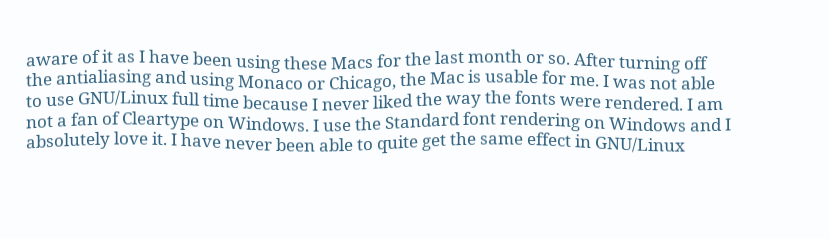aware of it as I have been using these Macs for the last month or so. After turning off the antialiasing and using Monaco or Chicago, the Mac is usable for me. I was not able to use GNU/Linux full time because I never liked the way the fonts were rendered. I am not a fan of Cleartype on Windows. I use the Standard font rendering on Windows and I absolutely love it. I have never been able to quite get the same effect in GNU/Linux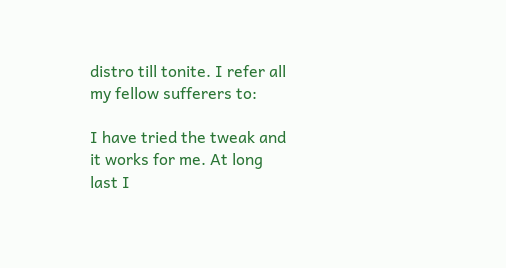distro till tonite. I refer all my fellow sufferers to:

I have tried the tweak and it works for me. At long last I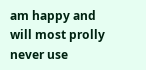am happy and will most prolly never use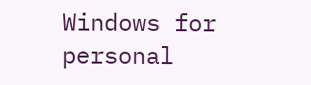Windows for personal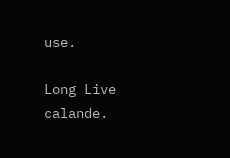use.

Long Live calande.